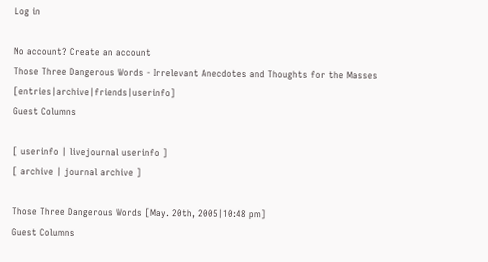Log in

No account? Create an account
Those Three Dangerous Words - Irrelevant Anecdotes and Thoughts for the Masses [entries|archive|friends|userinfo]
Guest Columns

[ userinfo | livejournal userinfo ]
[ archive | journal archive ]

Those Three Dangerous Words [May. 20th, 2005|10:48 pm]
Guest Columns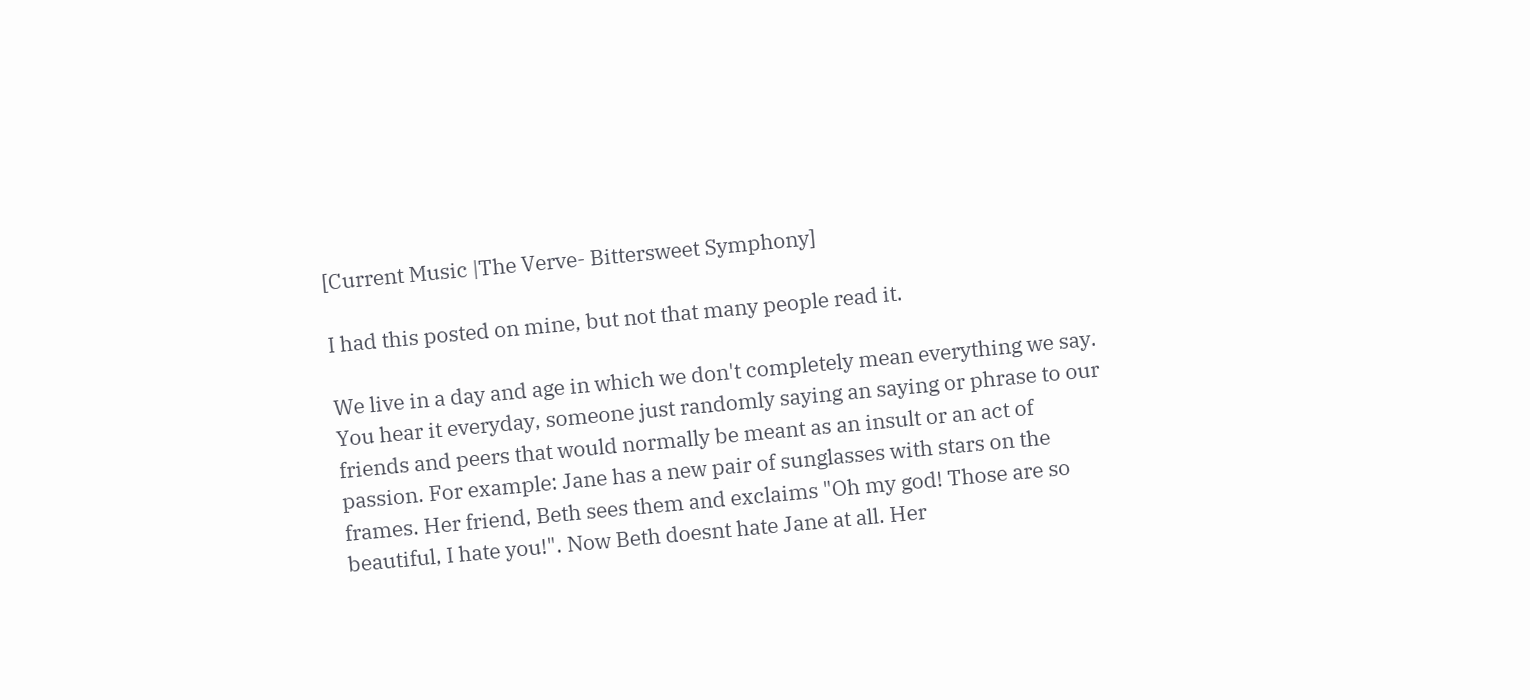[Current Music |The Verve- Bittersweet Symphony]

I had this posted on mine, but not that many people read it.

We live in a day and age in which we don't completely mean everything we say. You hear it everyday, someone just randomly saying an saying or phrase to our friends and peers that would normally be meant as an insult or an act of passion. For example: Jane has a new pair of sunglasses with stars on the frames. Her friend, Beth sees them and exclaims "Oh my god! Those are so beautiful, I hate you!". Now Beth doesnt hate Jane at all. Her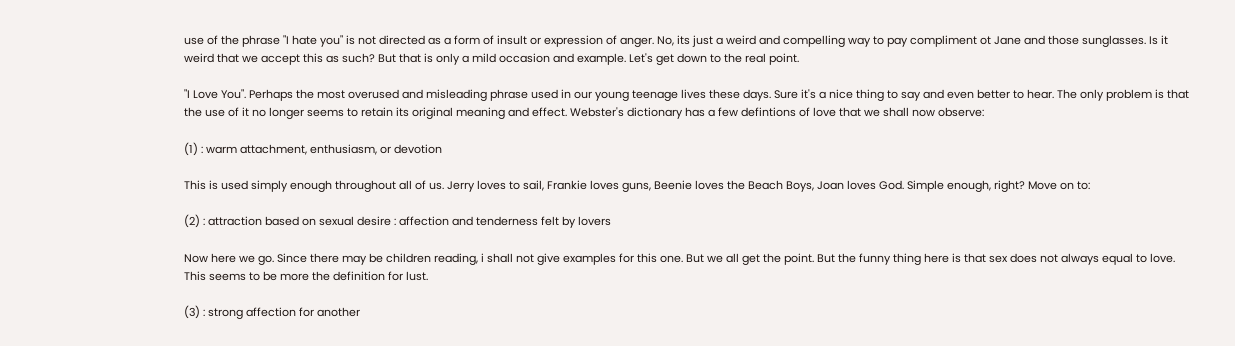use of the phrase "I hate you" is not directed as a form of insult or expression of anger. No, its just a weird and compelling way to pay compliment ot Jane and those sunglasses. Is it weird that we accept this as such? But that is only a mild occasion and example. Let's get down to the real point.

"I Love You". Perhaps the most overused and misleading phrase used in our young teenage lives these days. Sure it's a nice thing to say and even better to hear. The only problem is that the use of it no longer seems to retain its original meaning and effect. Webster's dictionary has a few defintions of love that we shall now observe:

(1) : warm attachment, enthusiasm, or devotion

This is used simply enough throughout all of us. Jerry loves to sail, Frankie loves guns, Beenie loves the Beach Boys, Joan loves God. Simple enough, right? Move on to:

(2) : attraction based on sexual desire : affection and tenderness felt by lovers

Now here we go. Since there may be children reading, i shall not give examples for this one. But we all get the point. But the funny thing here is that sex does not always equal to love. This seems to be more the definition for lust.

(3) : strong affection for another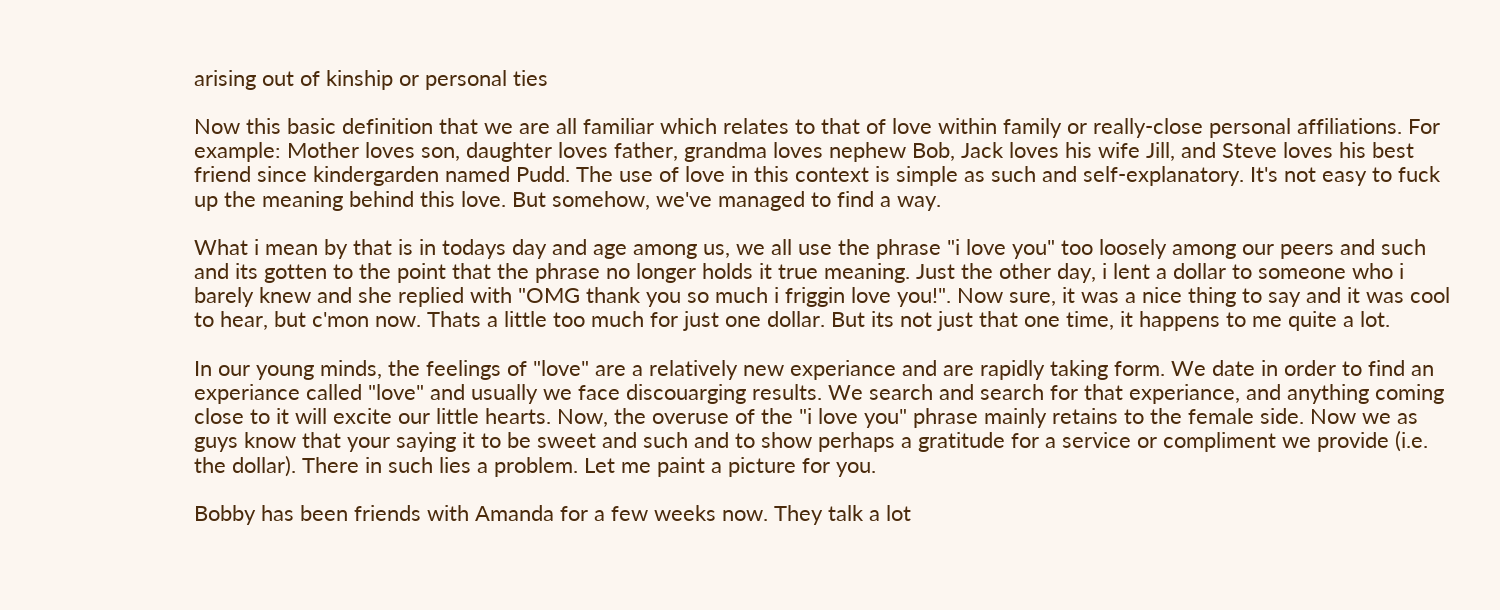arising out of kinship or personal ties

Now this basic definition that we are all familiar which relates to that of love within family or really-close personal affiliations. For example: Mother loves son, daughter loves father, grandma loves nephew Bob, Jack loves his wife Jill, and Steve loves his best friend since kindergarden named Pudd. The use of love in this context is simple as such and self-explanatory. It's not easy to fuck up the meaning behind this love. But somehow, we've managed to find a way.

What i mean by that is in todays day and age among us, we all use the phrase "i love you" too loosely among our peers and such and its gotten to the point that the phrase no longer holds it true meaning. Just the other day, i lent a dollar to someone who i barely knew and she replied with "OMG thank you so much i friggin love you!". Now sure, it was a nice thing to say and it was cool to hear, but c'mon now. Thats a little too much for just one dollar. But its not just that one time, it happens to me quite a lot.

In our young minds, the feelings of "love" are a relatively new experiance and are rapidly taking form. We date in order to find an experiance called "love" and usually we face discouarging results. We search and search for that experiance, and anything coming close to it will excite our little hearts. Now, the overuse of the "i love you" phrase mainly retains to the female side. Now we as guys know that your saying it to be sweet and such and to show perhaps a gratitude for a service or compliment we provide (i.e. the dollar). There in such lies a problem. Let me paint a picture for you.

Bobby has been friends with Amanda for a few weeks now. They talk a lot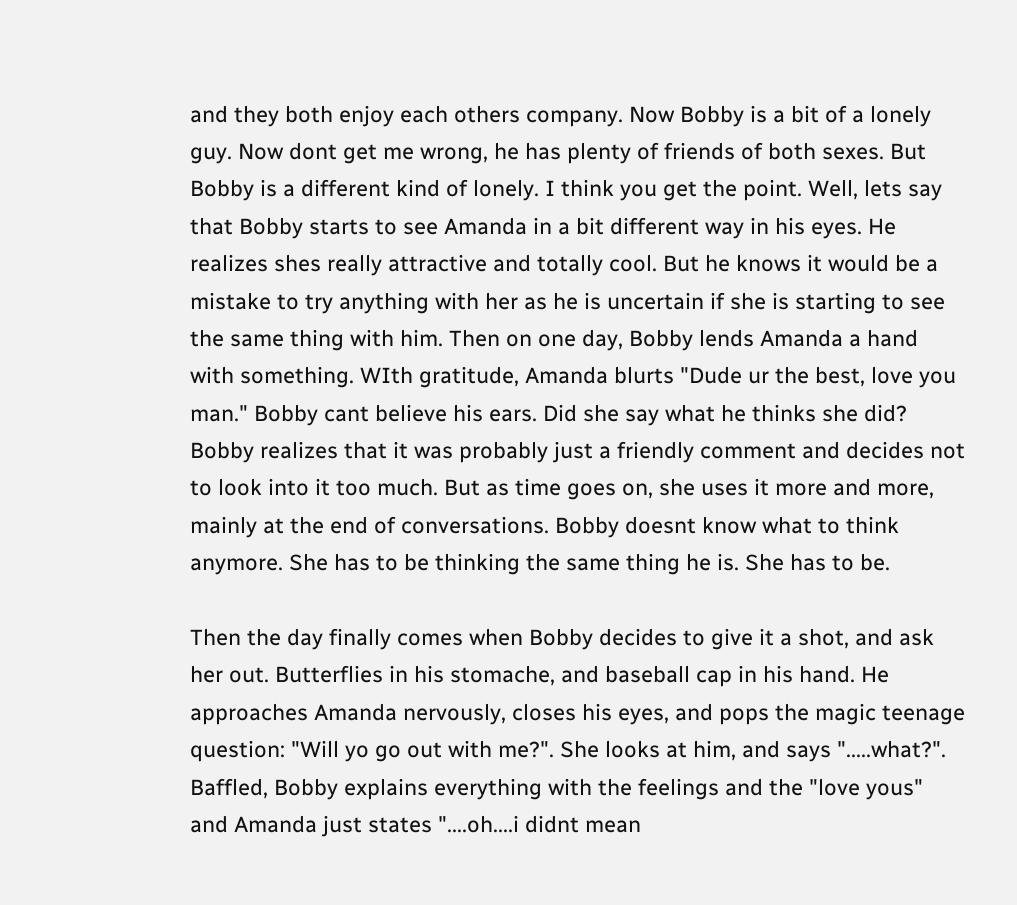and they both enjoy each others company. Now Bobby is a bit of a lonely guy. Now dont get me wrong, he has plenty of friends of both sexes. But Bobby is a different kind of lonely. I think you get the point. Well, lets say that Bobby starts to see Amanda in a bit different way in his eyes. He realizes shes really attractive and totally cool. But he knows it would be a mistake to try anything with her as he is uncertain if she is starting to see the same thing with him. Then on one day, Bobby lends Amanda a hand with something. WIth gratitude, Amanda blurts "Dude ur the best, love you man." Bobby cant believe his ears. Did she say what he thinks she did? Bobby realizes that it was probably just a friendly comment and decides not to look into it too much. But as time goes on, she uses it more and more, mainly at the end of conversations. Bobby doesnt know what to think anymore. She has to be thinking the same thing he is. She has to be.

Then the day finally comes when Bobby decides to give it a shot, and ask her out. Butterflies in his stomache, and baseball cap in his hand. He approaches Amanda nervously, closes his eyes, and pops the magic teenage question: "Will yo go out with me?". She looks at him, and says ".....what?". Baffled, Bobby explains everything with the feelings and the "love yous" and Amanda just states "....oh....i didnt mean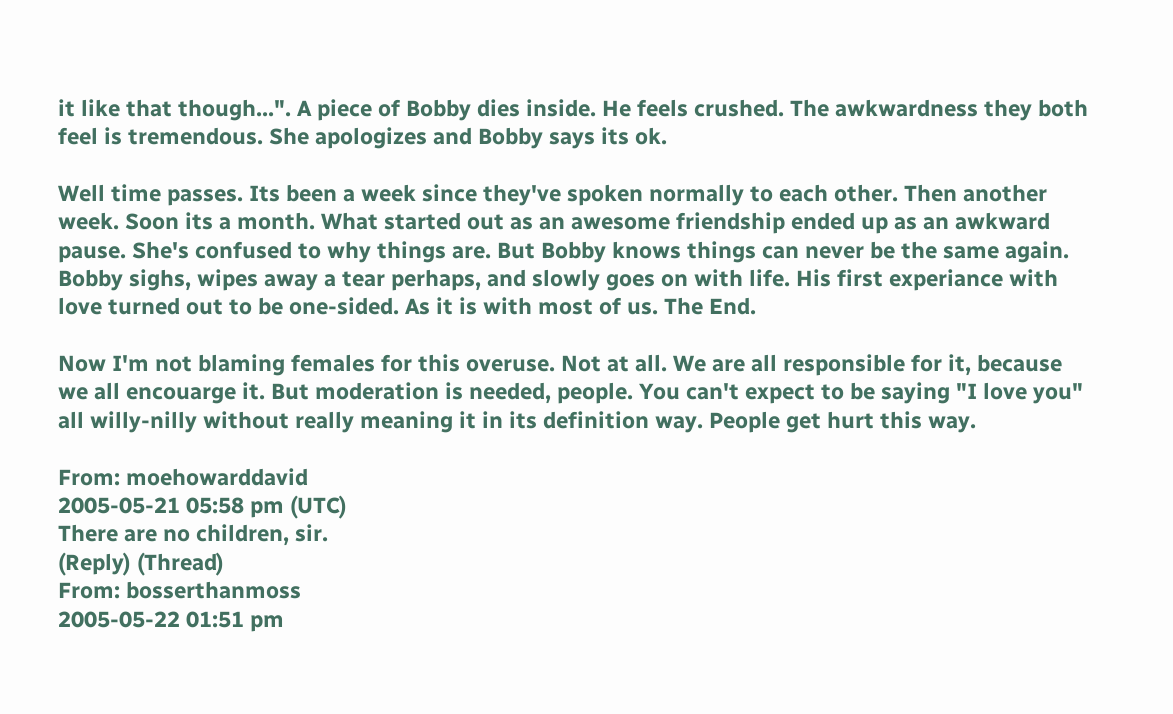it like that though...". A piece of Bobby dies inside. He feels crushed. The awkwardness they both feel is tremendous. She apologizes and Bobby says its ok.

Well time passes. Its been a week since they've spoken normally to each other. Then another week. Soon its a month. What started out as an awesome friendship ended up as an awkward pause. She's confused to why things are. But Bobby knows things can never be the same again. Bobby sighs, wipes away a tear perhaps, and slowly goes on with life. His first experiance with love turned out to be one-sided. As it is with most of us. The End.

Now I'm not blaming females for this overuse. Not at all. We are all responsible for it, because we all encouarge it. But moderation is needed, people. You can't expect to be saying "I love you" all willy-nilly without really meaning it in its definition way. People get hurt this way.

From: moehowarddavid
2005-05-21 05:58 pm (UTC)
There are no children, sir.
(Reply) (Thread)
From: bosserthanmoss
2005-05-22 01:51 pm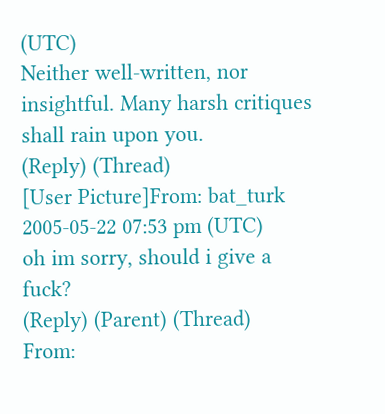(UTC)
Neither well-written, nor insightful. Many harsh critiques shall rain upon you.
(Reply) (Thread)
[User Picture]From: bat_turk
2005-05-22 07:53 pm (UTC)
oh im sorry, should i give a fuck?
(Reply) (Parent) (Thread)
From: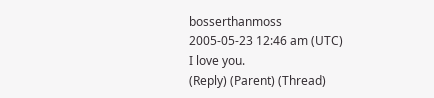bosserthanmoss
2005-05-23 12:46 am (UTC)
I love you.
(Reply) (Parent) (Thread)